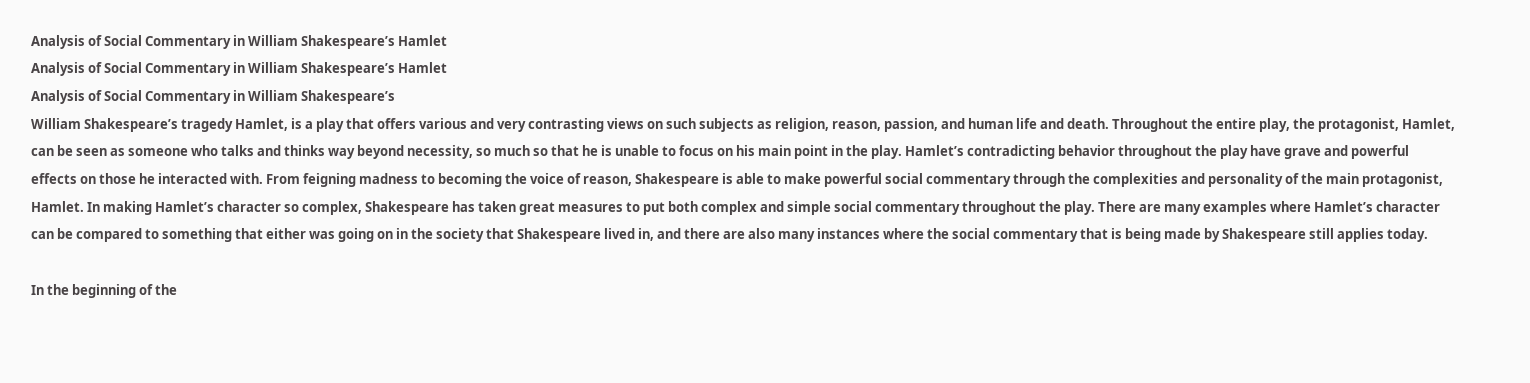Analysis of Social Commentary in William Shakespeare’s Hamlet
Analysis of Social Commentary in William Shakespeare’s Hamlet
Analysis of Social Commentary in William Shakespeare’s
William Shakespeare’s tragedy Hamlet, is a play that offers various and very contrasting views on such subjects as religion, reason, passion, and human life and death. Throughout the entire play, the protagonist, Hamlet, can be seen as someone who talks and thinks way beyond necessity, so much so that he is unable to focus on his main point in the play. Hamlet’s contradicting behavior throughout the play have grave and powerful effects on those he interacted with. From feigning madness to becoming the voice of reason, Shakespeare is able to make powerful social commentary through the complexities and personality of the main protagonist, Hamlet. In making Hamlet’s character so complex, Shakespeare has taken great measures to put both complex and simple social commentary throughout the play. There are many examples where Hamlet’s character can be compared to something that either was going on in the society that Shakespeare lived in, and there are also many instances where the social commentary that is being made by Shakespeare still applies today.

In the beginning of the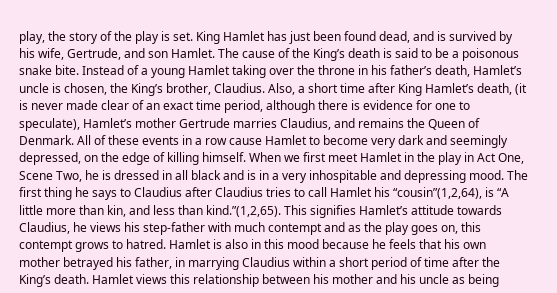play, the story of the play is set. King Hamlet has just been found dead, and is survived by his wife, Gertrude, and son Hamlet. The cause of the King’s death is said to be a poisonous snake bite. Instead of a young Hamlet taking over the throne in his father’s death, Hamlet’s uncle is chosen, the King’s brother, Claudius. Also, a short time after King Hamlet’s death, (it is never made clear of an exact time period, although there is evidence for one to speculate), Hamlet’s mother Gertrude marries Claudius, and remains the Queen of Denmark. All of these events in a row cause Hamlet to become very dark and seemingly depressed, on the edge of killing himself. When we first meet Hamlet in the play in Act One, Scene Two, he is dressed in all black and is in a very inhospitable and depressing mood. The first thing he says to Claudius after Claudius tries to call Hamlet his “cousin”(1,2,64), is “A little more than kin, and less than kind.”(1,2,65). This signifies Hamlet’s attitude towards Claudius, he views his step-father with much contempt and as the play goes on, this contempt grows to hatred. Hamlet is also in this mood because he feels that his own mother betrayed his father, in marrying Claudius within a short period of time after the King’s death. Hamlet views this relationship between his mother and his uncle as being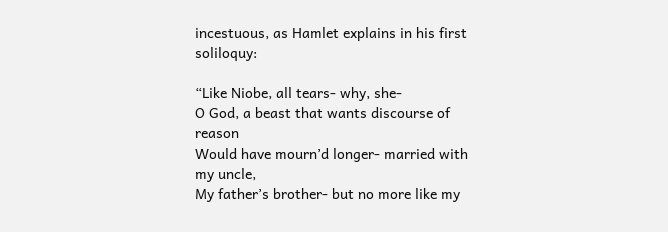incestuous, as Hamlet explains in his first soliloquy:

“Like Niobe, all tears- why, she-
O God, a beast that wants discourse of reason
Would have mourn’d longer- married with my uncle,
My father’s brother- but no more like my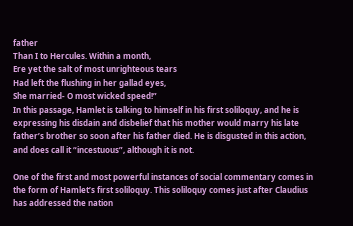father
Than I to Hercules. Within a month,
Ere yet the salt of most unrighteous tears
Had left the flushing in her gallad eyes,
She married- O most wicked speed!”
In this passage, Hamlet is talking to himself in his first soliloquy, and he is expressing his disdain and disbelief that his mother would marry his late father’s brother so soon after his father died. He is disgusted in this action, and does call it “incestuous”, although it is not.

One of the first and most powerful instances of social commentary comes in the form of Hamlet’s first soliloquy. This soliloquy comes just after Claudius has addressed the nation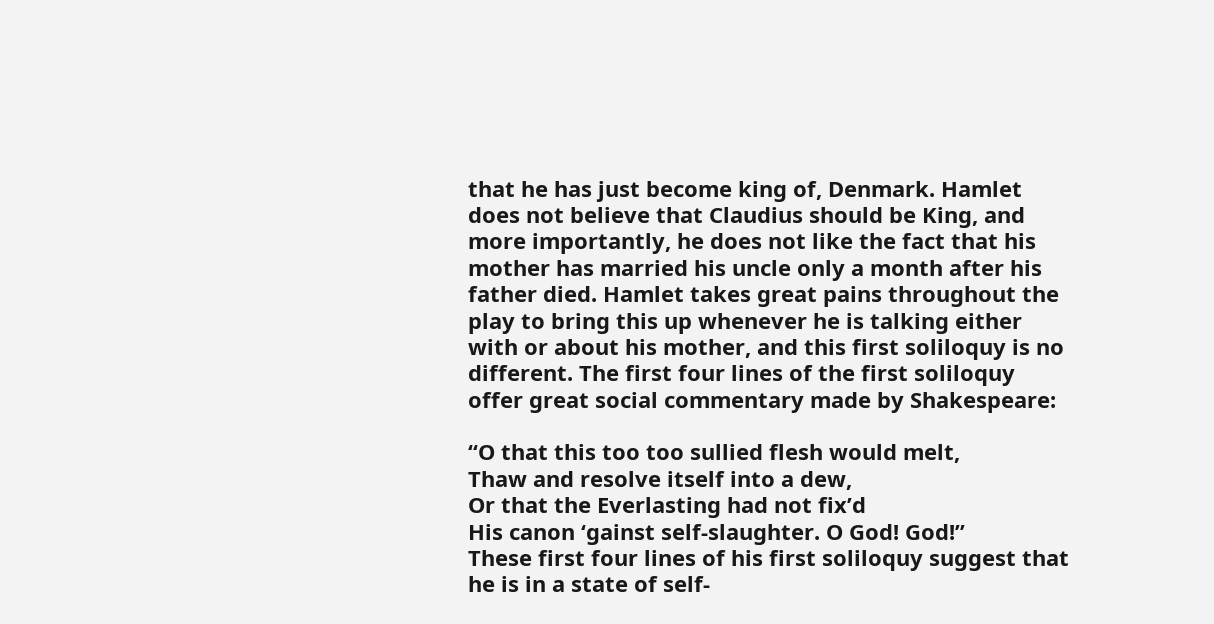that he has just become king of, Denmark. Hamlet does not believe that Claudius should be King, and more importantly, he does not like the fact that his mother has married his uncle only a month after his father died. Hamlet takes great pains throughout the play to bring this up whenever he is talking either with or about his mother, and this first soliloquy is no different. The first four lines of the first soliloquy offer great social commentary made by Shakespeare:

“O that this too too sullied flesh would melt,
Thaw and resolve itself into a dew,
Or that the Everlasting had not fix’d
His canon ‘gainst self-slaughter. O God! God!”
These first four lines of his first soliloquy suggest that he is in a state of self-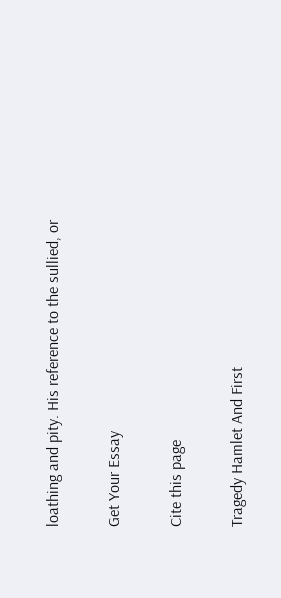loathing and pity. His reference to the sullied, or

Get Your Essay

Cite this page

Tragedy Hamlet And First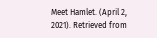Meet Hamlet. (April 2, 2021). Retrieved from